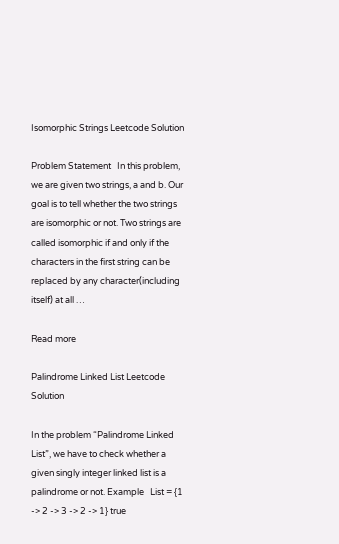Isomorphic Strings Leetcode Solution

Problem Statement   In this problem, we are given two strings, a and b. Our goal is to tell whether the two strings are isomorphic or not. Two strings are called isomorphic if and only if the characters in the first string can be replaced by any character(including itself) at all …

Read more

Palindrome Linked List Leetcode Solution

In the problem “Palindrome Linked List”, we have to check whether a given singly integer linked list is a palindrome or not. Example   List = {1 -> 2 -> 3 -> 2 -> 1} true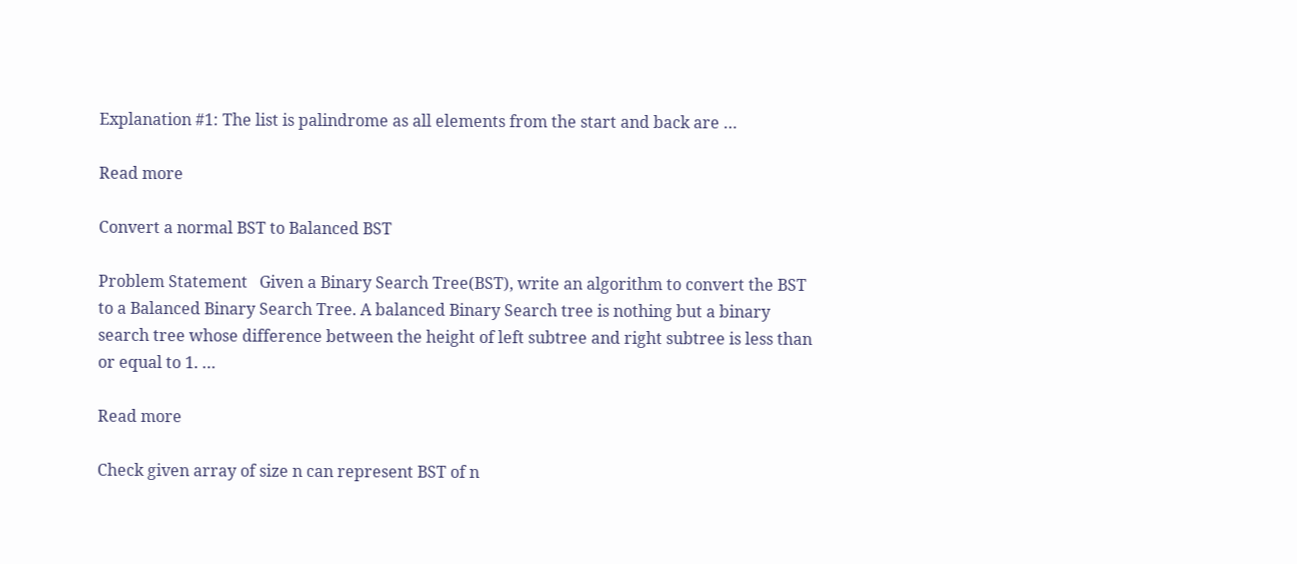Explanation #1: The list is palindrome as all elements from the start and back are …

Read more

Convert a normal BST to Balanced BST

Problem Statement   Given a Binary Search Tree(BST), write an algorithm to convert the BST to a Balanced Binary Search Tree. A balanced Binary Search tree is nothing but a binary search tree whose difference between the height of left subtree and right subtree is less than or equal to 1. …

Read more

Check given array of size n can represent BST of n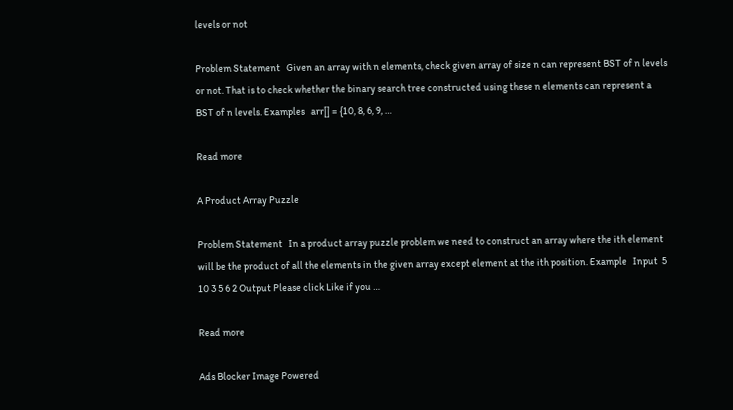levels or not

Problem Statement   Given an array with n elements, check given array of size n can represent BST of n levels or not. That is to check whether the binary search tree constructed using these n elements can represent a BST of n levels. Examples   arr[] = {10, 8, 6, 9, …

Read more

A Product Array Puzzle

Problem Statement   In a product array puzzle problem we need to construct an array where the ith element will be the product of all the elements in the given array except element at the ith position. Example   Input  5 10 3 5 6 2 Output Please click Like if you …

Read more

Ads Blocker Image Powered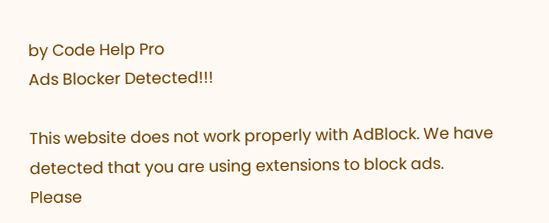by Code Help Pro
Ads Blocker Detected!!!

This website does not work properly with AdBlock. We have detected that you are using extensions to block ads. Please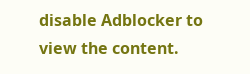disable Adblocker to view the content.